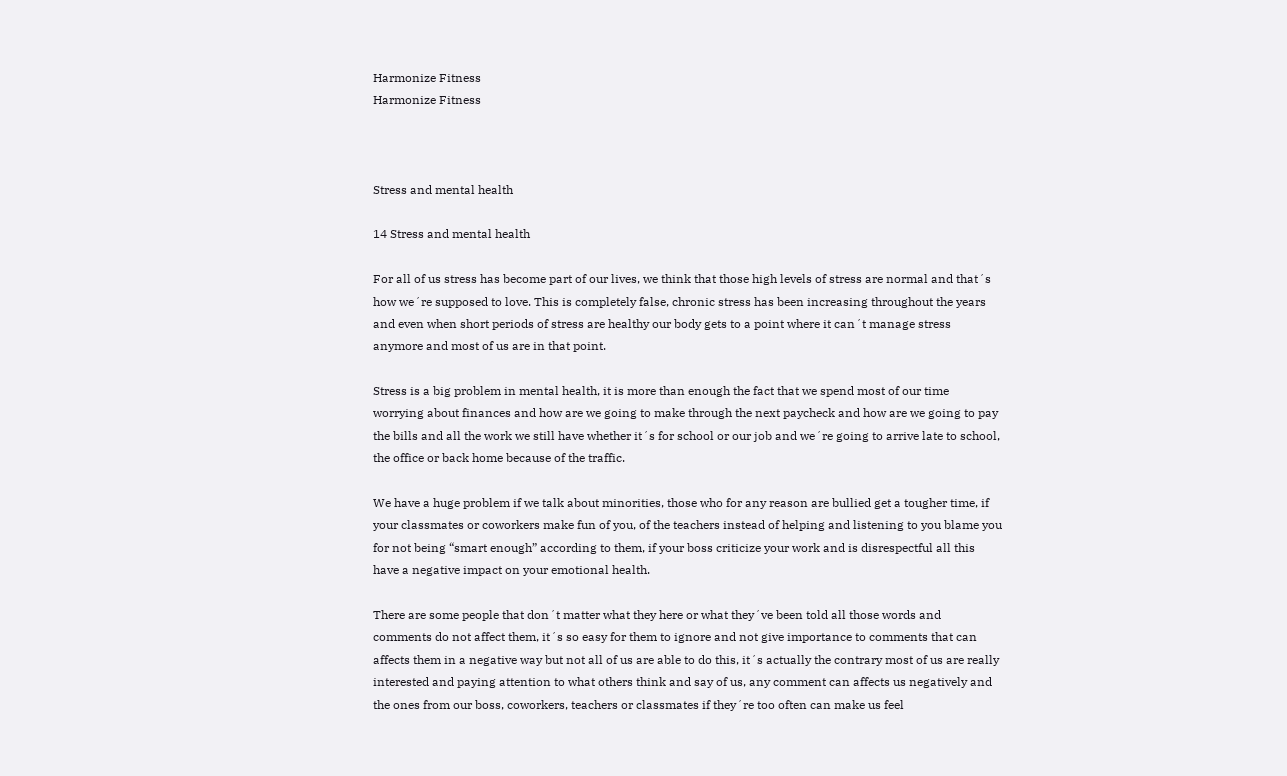Harmonize Fitness
Harmonize Fitness



Stress and mental health

14 Stress and mental health

For all of us stress has become part of our lives, we think that those high levels of stress are normal and that´s how we´re supposed to love. This is completely false, chronic stress has been increasing throughout the years and even when short periods of stress are healthy our body gets to a point where it can´t manage stress anymore and most of us are in that point.

Stress is a big problem in mental health, it is more than enough the fact that we spend most of our time worrying about finances and how are we going to make through the next paycheck and how are we going to pay the bills and all the work we still have whether it´s for school or our job and we´re going to arrive late to school, the office or back home because of the traffic.

We have a huge problem if we talk about minorities, those who for any reason are bullied get a tougher time, if your classmates or coworkers make fun of you, of the teachers instead of helping and listening to you blame you for not being “smart enough” according to them, if your boss criticize your work and is disrespectful all this have a negative impact on your emotional health.

There are some people that don´t matter what they here or what they´ve been told all those words and comments do not affect them, it´s so easy for them to ignore and not give importance to comments that can affects them in a negative way but not all of us are able to do this, it´s actually the contrary most of us are really interested and paying attention to what others think and say of us, any comment can affects us negatively and the ones from our boss, coworkers, teachers or classmates if they´re too often can make us feel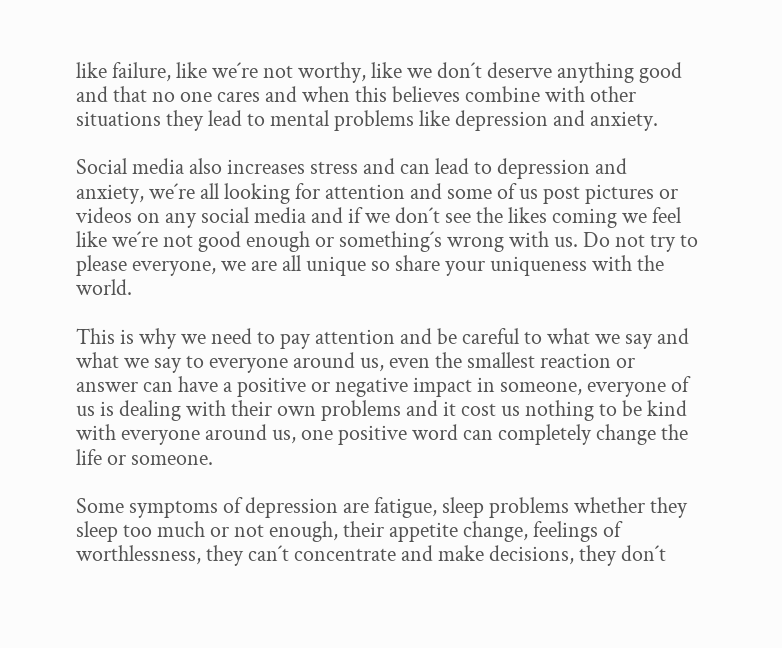like failure, like we´re not worthy, like we don´t deserve anything good and that no one cares and when this believes combine with other situations they lead to mental problems like depression and anxiety.

Social media also increases stress and can lead to depression and anxiety, we´re all looking for attention and some of us post pictures or videos on any social media and if we don´t see the likes coming we feel like we´re not good enough or something´s wrong with us. Do not try to please everyone, we are all unique so share your uniqueness with the world.

This is why we need to pay attention and be careful to what we say and what we say to everyone around us, even the smallest reaction or answer can have a positive or negative impact in someone, everyone of us is dealing with their own problems and it cost us nothing to be kind with everyone around us, one positive word can completely change the life or someone.

Some symptoms of depression are fatigue, sleep problems whether they sleep too much or not enough, their appetite change, feelings of worthlessness, they can´t concentrate and make decisions, they don´t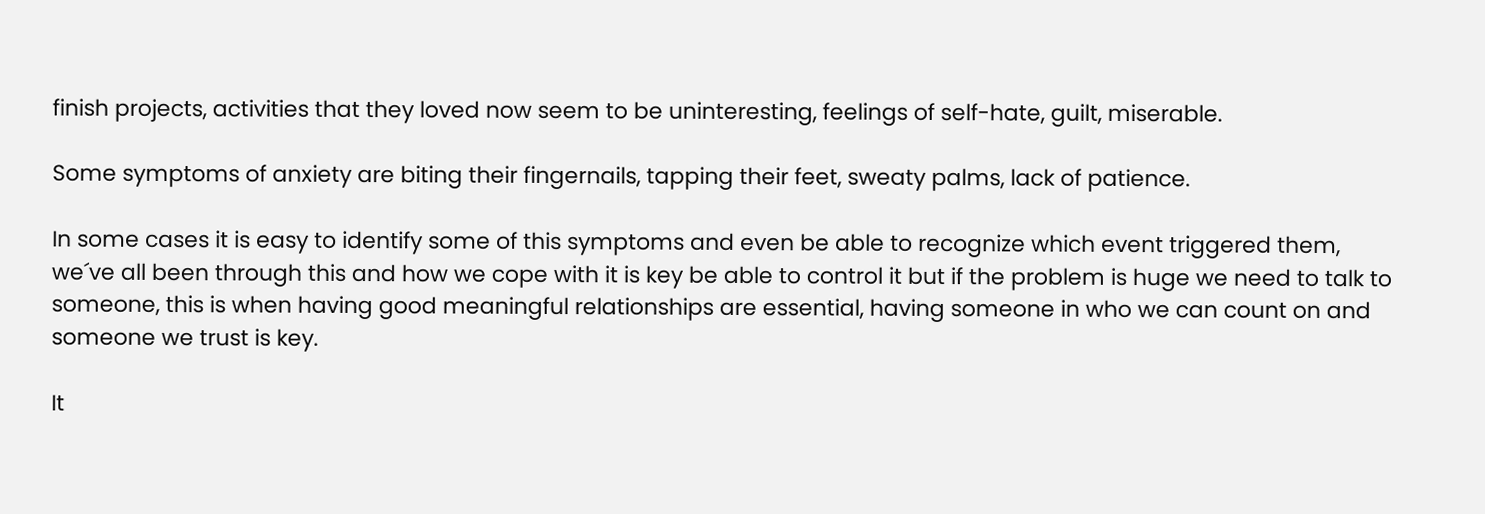finish projects, activities that they loved now seem to be uninteresting, feelings of self-hate, guilt, miserable.

Some symptoms of anxiety are biting their fingernails, tapping their feet, sweaty palms, lack of patience.

In some cases it is easy to identify some of this symptoms and even be able to recognize which event triggered them, we´ve all been through this and how we cope with it is key be able to control it but if the problem is huge we need to talk to someone, this is when having good meaningful relationships are essential, having someone in who we can count on and someone we trust is key.

It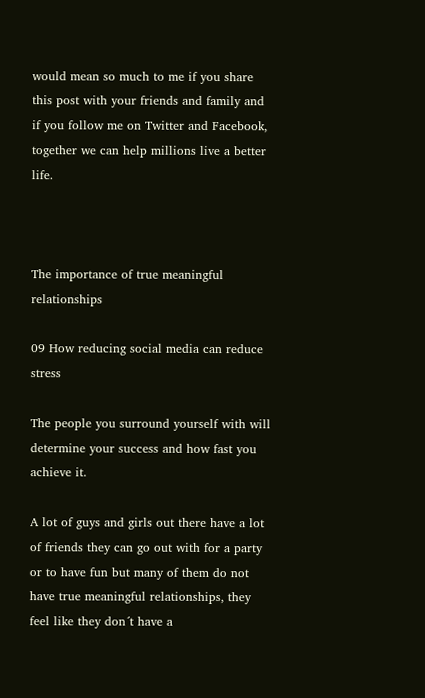would mean so much to me if you share this post with your friends and family and if you follow me on Twitter and Facebook, together we can help millions live a better life.



The importance of true meaningful relationships

09 How reducing social media can reduce stress

The people you surround yourself with will determine your success and how fast you achieve it.

A lot of guys and girls out there have a lot of friends they can go out with for a party or to have fun but many of them do not have true meaningful relationships, they feel like they don´t have a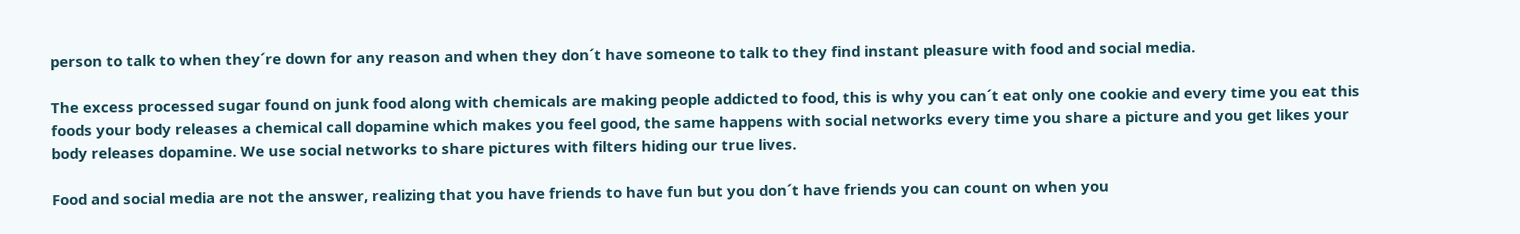person to talk to when they´re down for any reason and when they don´t have someone to talk to they find instant pleasure with food and social media.

The excess processed sugar found on junk food along with chemicals are making people addicted to food, this is why you can´t eat only one cookie and every time you eat this foods your body releases a chemical call dopamine which makes you feel good, the same happens with social networks every time you share a picture and you get likes your body releases dopamine. We use social networks to share pictures with filters hiding our true lives.

Food and social media are not the answer, realizing that you have friends to have fun but you don´t have friends you can count on when you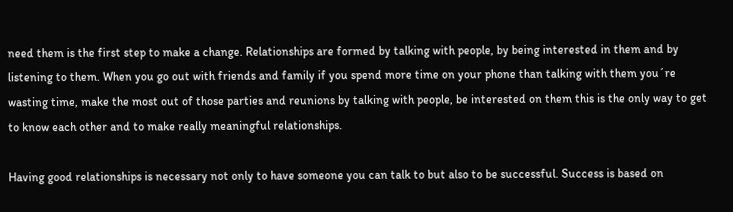need them is the first step to make a change. Relationships are formed by talking with people, by being interested in them and by listening to them. When you go out with friends and family if you spend more time on your phone than talking with them you´re wasting time, make the most out of those parties and reunions by talking with people, be interested on them this is the only way to get to know each other and to make really meaningful relationships.

Having good relationships is necessary not only to have someone you can talk to but also to be successful. Success is based on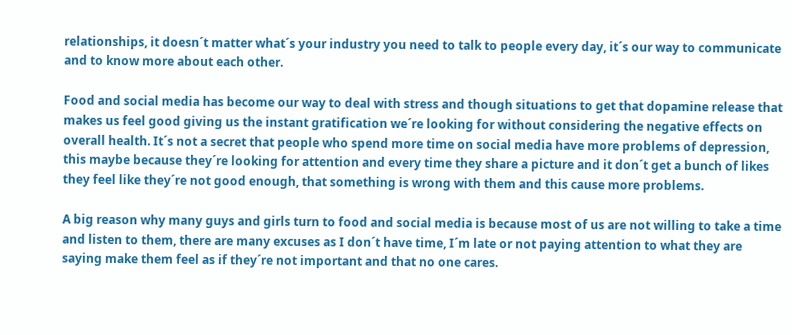relationships, it doesn´t matter what´s your industry you need to talk to people every day, it´s our way to communicate and to know more about each other.

Food and social media has become our way to deal with stress and though situations to get that dopamine release that makes us feel good giving us the instant gratification we´re looking for without considering the negative effects on overall health. It´s not a secret that people who spend more time on social media have more problems of depression, this maybe because they´re looking for attention and every time they share a picture and it don´t get a bunch of likes they feel like they´re not good enough, that something is wrong with them and this cause more problems.

A big reason why many guys and girls turn to food and social media is because most of us are not willing to take a time and listen to them, there are many excuses as I don´t have time, I´m late or not paying attention to what they are saying make them feel as if they´re not important and that no one cares.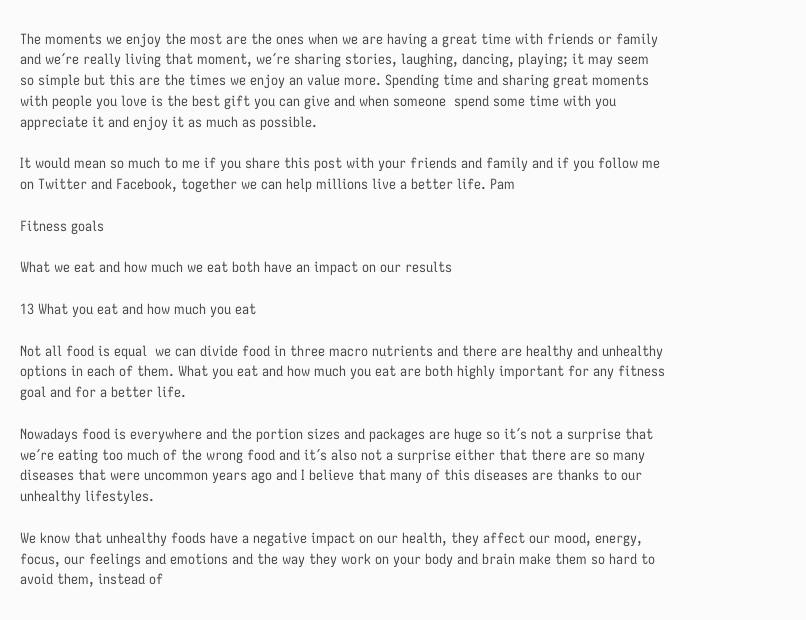The moments we enjoy the most are the ones when we are having a great time with friends or family and we´re really living that moment, we´re sharing stories, laughing, dancing, playing; it may seem so simple but this are the times we enjoy an value more. Spending time and sharing great moments with people you love is the best gift you can give and when someone  spend some time with you appreciate it and enjoy it as much as possible.

It would mean so much to me if you share this post with your friends and family and if you follow me on Twitter and Facebook, together we can help millions live a better life. Pam

Fitness goals

What we eat and how much we eat both have an impact on our results

13 What you eat and how much you eat

Not all food is equal  we can divide food in three macro nutrients and there are healthy and unhealthy options in each of them. What you eat and how much you eat are both highly important for any fitness goal and for a better life.

Nowadays food is everywhere and the portion sizes and packages are huge so it´s not a surprise that we´re eating too much of the wrong food and it´s also not a surprise either that there are so many diseases that were uncommon years ago and I believe that many of this diseases are thanks to our unhealthy lifestyles.

We know that unhealthy foods have a negative impact on our health, they affect our mood, energy, focus, our feelings and emotions and the way they work on your body and brain make them so hard to avoid them, instead of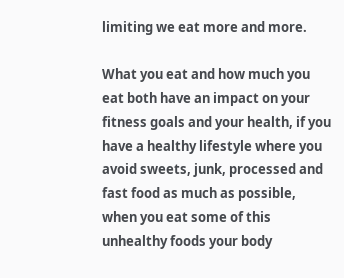limiting we eat more and more.

What you eat and how much you eat both have an impact on your fitness goals and your health, if you have a healthy lifestyle where you avoid sweets, junk, processed and fast food as much as possible, when you eat some of this unhealthy foods your body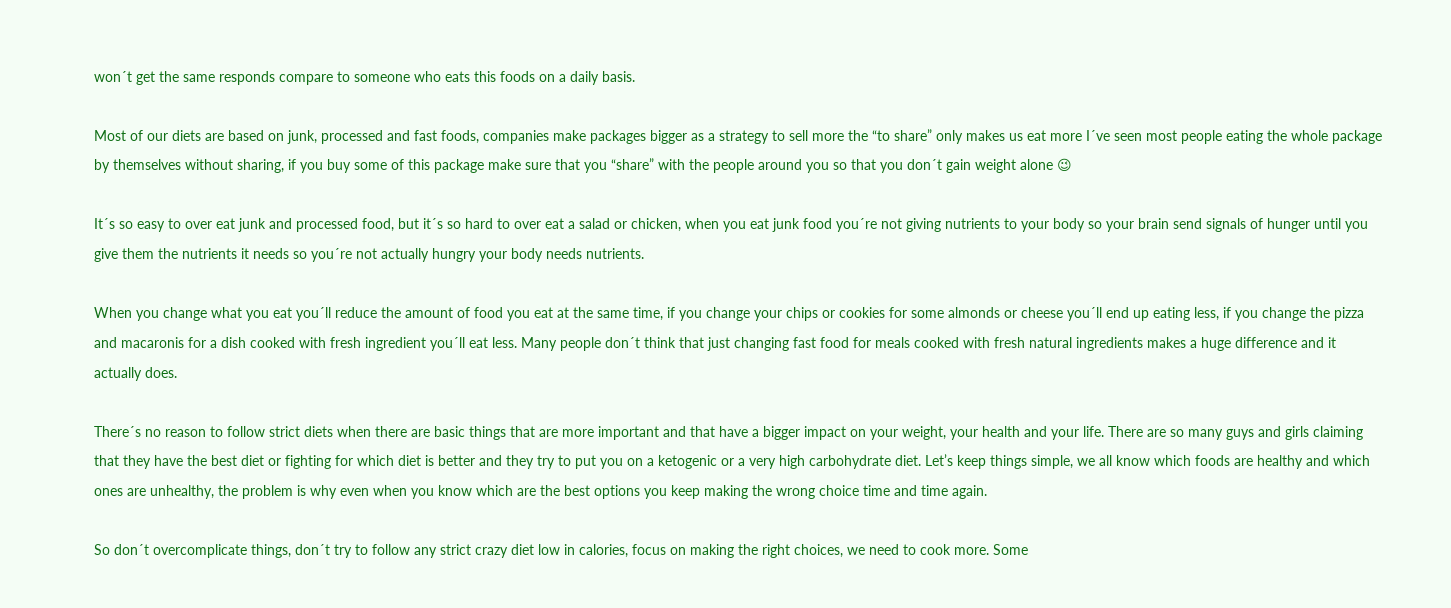won´t get the same responds compare to someone who eats this foods on a daily basis.

Most of our diets are based on junk, processed and fast foods, companies make packages bigger as a strategy to sell more the “to share” only makes us eat more I´ve seen most people eating the whole package by themselves without sharing, if you buy some of this package make sure that you “share” with the people around you so that you don´t gain weight alone 😉

It´s so easy to over eat junk and processed food, but it´s so hard to over eat a salad or chicken, when you eat junk food you´re not giving nutrients to your body so your brain send signals of hunger until you give them the nutrients it needs so you´re not actually hungry your body needs nutrients.

When you change what you eat you´ll reduce the amount of food you eat at the same time, if you change your chips or cookies for some almonds or cheese you´ll end up eating less, if you change the pizza and macaronis for a dish cooked with fresh ingredient you´ll eat less. Many people don´t think that just changing fast food for meals cooked with fresh natural ingredients makes a huge difference and it actually does.

There´s no reason to follow strict diets when there are basic things that are more important and that have a bigger impact on your weight, your health and your life. There are so many guys and girls claiming that they have the best diet or fighting for which diet is better and they try to put you on a ketogenic or a very high carbohydrate diet. Let’s keep things simple, we all know which foods are healthy and which ones are unhealthy, the problem is why even when you know which are the best options you keep making the wrong choice time and time again.

So don´t overcomplicate things, don´t try to follow any strict crazy diet low in calories, focus on making the right choices, we need to cook more. Some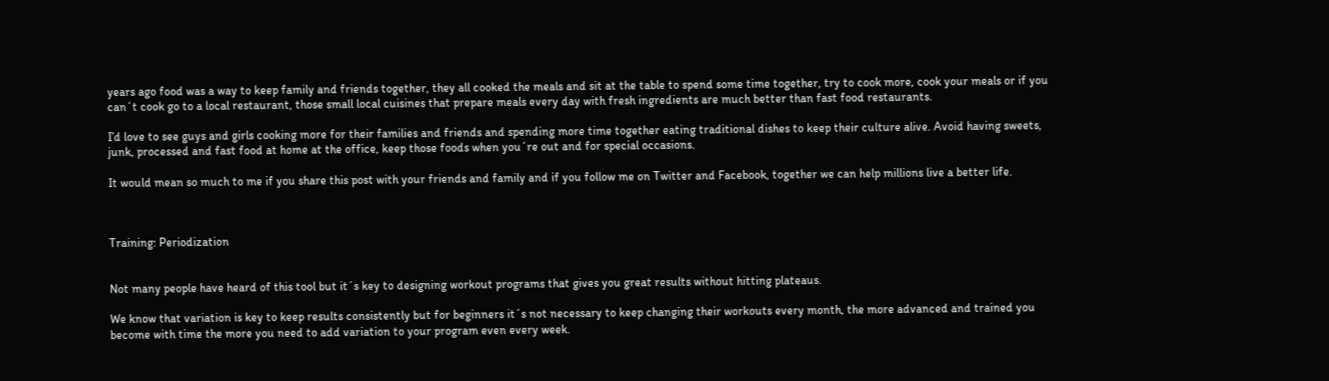years ago food was a way to keep family and friends together, they all cooked the meals and sit at the table to spend some time together, try to cook more, cook your meals or if you can´t cook go to a local restaurant, those small local cuisines that prepare meals every day with fresh ingredients are much better than fast food restaurants.

I’d love to see guys and girls cooking more for their families and friends and spending more time together eating traditional dishes to keep their culture alive. Avoid having sweets, junk, processed and fast food at home at the office, keep those foods when you´re out and for special occasions.

It would mean so much to me if you share this post with your friends and family and if you follow me on Twitter and Facebook, together we can help millions live a better life.



Training: Periodization


Not many people have heard of this tool but it´s key to designing workout programs that gives you great results without hitting plateaus.

We know that variation is key to keep results consistently but for beginners it´s not necessary to keep changing their workouts every month, the more advanced and trained you become with time the more you need to add variation to your program even every week.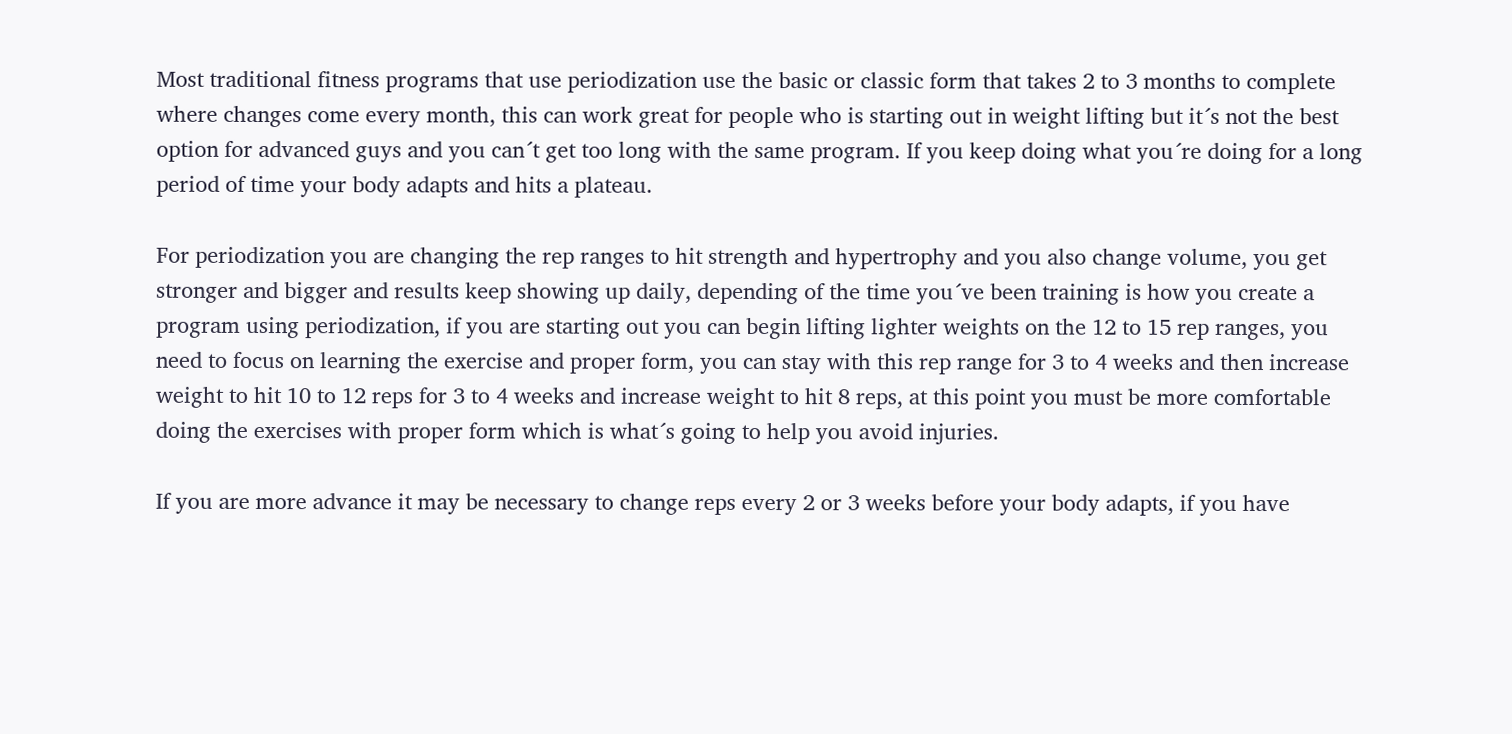Most traditional fitness programs that use periodization use the basic or classic form that takes 2 to 3 months to complete where changes come every month, this can work great for people who is starting out in weight lifting but it´s not the best option for advanced guys and you can´t get too long with the same program. If you keep doing what you´re doing for a long period of time your body adapts and hits a plateau.

For periodization you are changing the rep ranges to hit strength and hypertrophy and you also change volume, you get stronger and bigger and results keep showing up daily, depending of the time you´ve been training is how you create a program using periodization, if you are starting out you can begin lifting lighter weights on the 12 to 15 rep ranges, you need to focus on learning the exercise and proper form, you can stay with this rep range for 3 to 4 weeks and then increase weight to hit 10 to 12 reps for 3 to 4 weeks and increase weight to hit 8 reps, at this point you must be more comfortable doing the exercises with proper form which is what´s going to help you avoid injuries.

If you are more advance it may be necessary to change reps every 2 or 3 weeks before your body adapts, if you have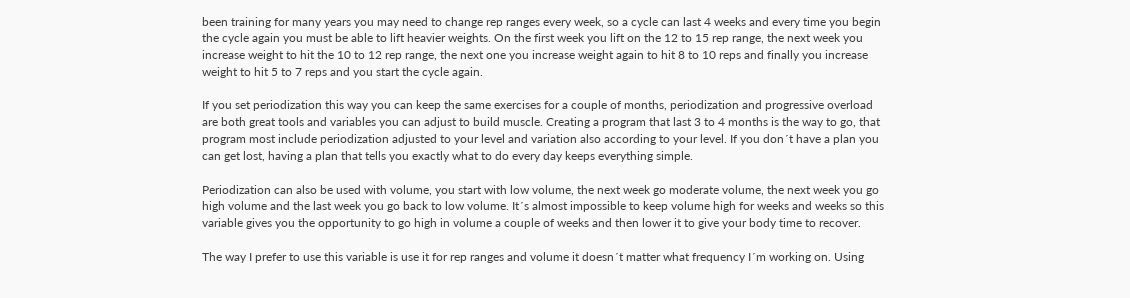been training for many years you may need to change rep ranges every week, so a cycle can last 4 weeks and every time you begin the cycle again you must be able to lift heavier weights. On the first week you lift on the 12 to 15 rep range, the next week you increase weight to hit the 10 to 12 rep range, the next one you increase weight again to hit 8 to 10 reps and finally you increase weight to hit 5 to 7 reps and you start the cycle again.

If you set periodization this way you can keep the same exercises for a couple of months, periodization and progressive overload are both great tools and variables you can adjust to build muscle. Creating a program that last 3 to 4 months is the way to go, that program most include periodization adjusted to your level and variation also according to your level. If you don´t have a plan you can get lost, having a plan that tells you exactly what to do every day keeps everything simple.

Periodization can also be used with volume, you start with low volume, the next week go moderate volume, the next week you go high volume and the last week you go back to low volume. It´s almost impossible to keep volume high for weeks and weeks so this variable gives you the opportunity to go high in volume a couple of weeks and then lower it to give your body time to recover.

The way I prefer to use this variable is use it for rep ranges and volume it doesn´t matter what frequency I´m working on. Using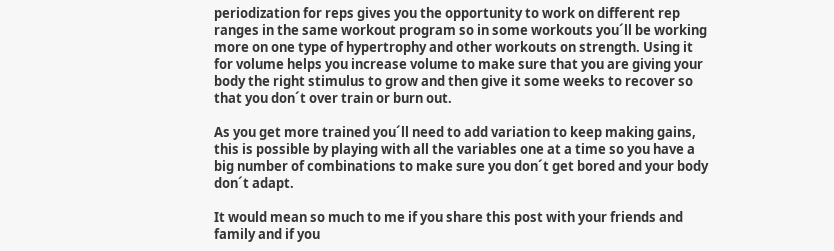periodization for reps gives you the opportunity to work on different rep ranges in the same workout program so in some workouts you´ll be working more on one type of hypertrophy and other workouts on strength. Using it for volume helps you increase volume to make sure that you are giving your body the right stimulus to grow and then give it some weeks to recover so that you don´t over train or burn out.

As you get more trained you´ll need to add variation to keep making gains, this is possible by playing with all the variables one at a time so you have a big number of combinations to make sure you don´t get bored and your body don´t adapt.

It would mean so much to me if you share this post with your friends and family and if you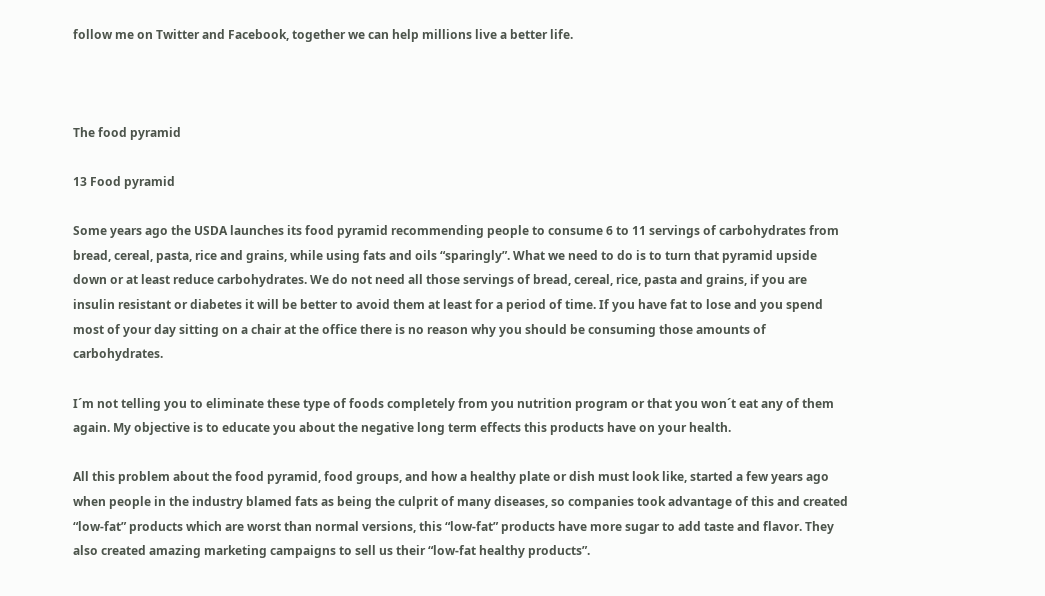follow me on Twitter and Facebook, together we can help millions live a better life.



The food pyramid

13 Food pyramid

Some years ago the USDA launches its food pyramid recommending people to consume 6 to 11 servings of carbohydrates from bread, cereal, pasta, rice and grains, while using fats and oils “sparingly”. What we need to do is to turn that pyramid upside down or at least reduce carbohydrates. We do not need all those servings of bread, cereal, rice, pasta and grains, if you are insulin resistant or diabetes it will be better to avoid them at least for a period of time. If you have fat to lose and you spend most of your day sitting on a chair at the office there is no reason why you should be consuming those amounts of carbohydrates.

I´m not telling you to eliminate these type of foods completely from you nutrition program or that you won´t eat any of them again. My objective is to educate you about the negative long term effects this products have on your health.

All this problem about the food pyramid, food groups, and how a healthy plate or dish must look like, started a few years ago when people in the industry blamed fats as being the culprit of many diseases, so companies took advantage of this and created “low-fat” products which are worst than normal versions, this “low-fat” products have more sugar to add taste and flavor. They also created amazing marketing campaigns to sell us their “low-fat healthy products”.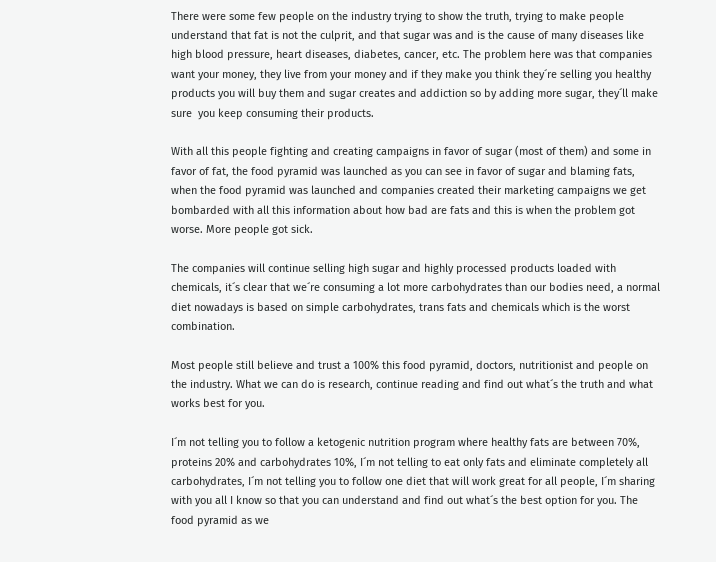There were some few people on the industry trying to show the truth, trying to make people understand that fat is not the culprit, and that sugar was and is the cause of many diseases like high blood pressure, heart diseases, diabetes, cancer, etc. The problem here was that companies want your money, they live from your money and if they make you think they´re selling you healthy products you will buy them and sugar creates and addiction so by adding more sugar, they´ll make sure  you keep consuming their products.

With all this people fighting and creating campaigns in favor of sugar (most of them) and some in favor of fat, the food pyramid was launched as you can see in favor of sugar and blaming fats, when the food pyramid was launched and companies created their marketing campaigns we get bombarded with all this information about how bad are fats and this is when the problem got worse. More people got sick.

The companies will continue selling high sugar and highly processed products loaded with chemicals, it´s clear that we´re consuming a lot more carbohydrates than our bodies need, a normal diet nowadays is based on simple carbohydrates, trans fats and chemicals which is the worst combination.

Most people still believe and trust a 100% this food pyramid, doctors, nutritionist and people on the industry. What we can do is research, continue reading and find out what´s the truth and what works best for you.

I´m not telling you to follow a ketogenic nutrition program where healthy fats are between 70%, proteins 20% and carbohydrates 10%, I´m not telling to eat only fats and eliminate completely all carbohydrates, I´m not telling you to follow one diet that will work great for all people, I´m sharing with you all I know so that you can understand and find out what´s the best option for you. The food pyramid as we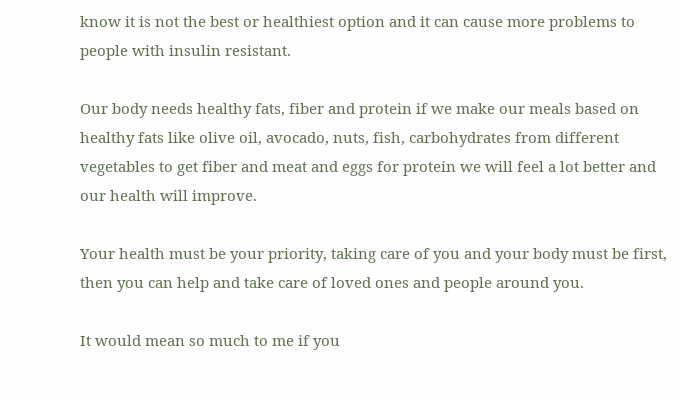know it is not the best or healthiest option and it can cause more problems to people with insulin resistant.

Our body needs healthy fats, fiber and protein if we make our meals based on healthy fats like olive oil, avocado, nuts, fish, carbohydrates from different vegetables to get fiber and meat and eggs for protein we will feel a lot better and our health will improve.

Your health must be your priority, taking care of you and your body must be first, then you can help and take care of loved ones and people around you.

It would mean so much to me if you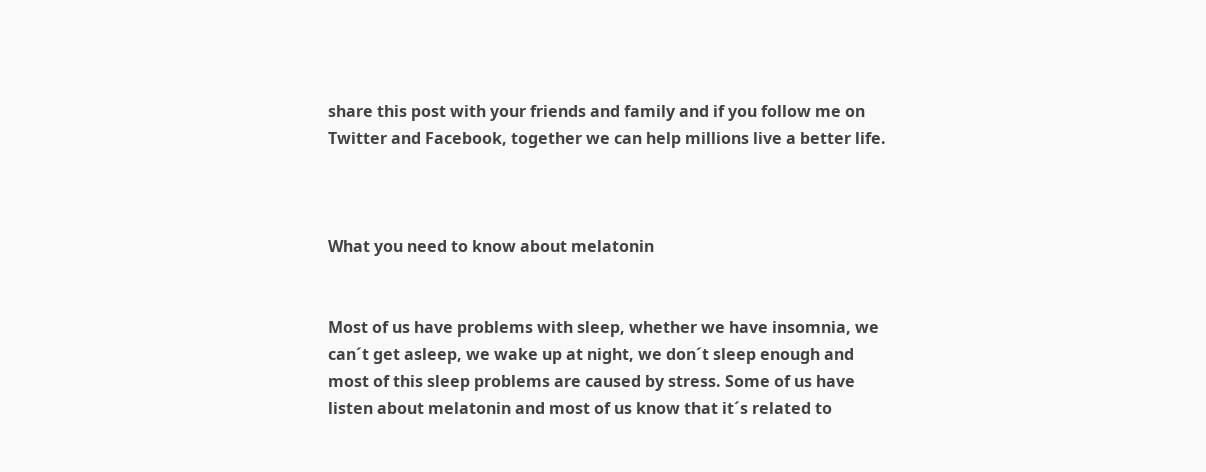share this post with your friends and family and if you follow me on Twitter and Facebook, together we can help millions live a better life.



What you need to know about melatonin


Most of us have problems with sleep, whether we have insomnia, we can´t get asleep, we wake up at night, we don´t sleep enough and most of this sleep problems are caused by stress. Some of us have listen about melatonin and most of us know that it´s related to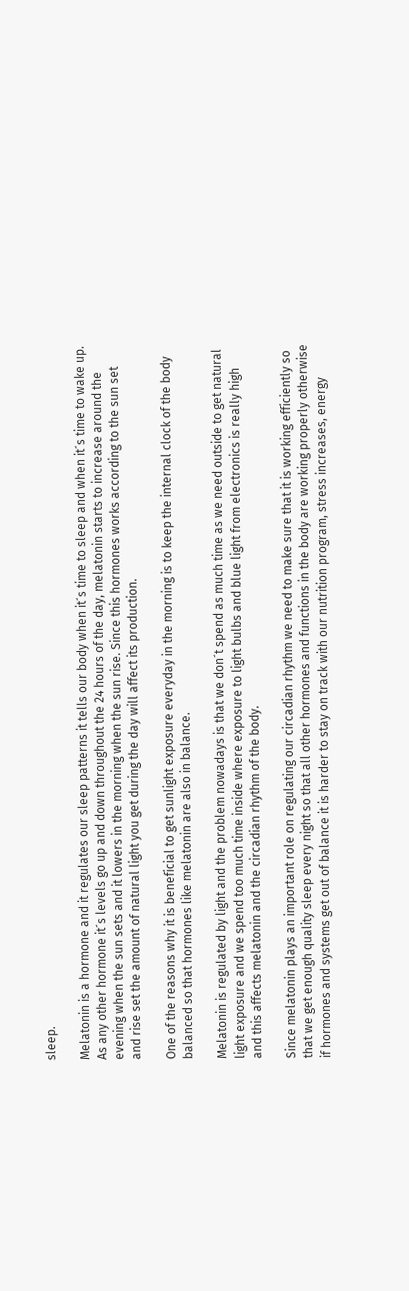sleep.

Melatonin is a hormone and it regulates our sleep patterns it tells our body when it´s time to sleep and when it´s time to wake up. As any other hormone it´s levels go up and down throughout the 24 hours of the day, melatonin starts to increase around the evening when the sun sets and it lowers in the morning when the sun rise. Since this hormones works according to the sun set and rise set the amount of natural light you get during the day will affect its production.

One of the reasons why it is beneficial to get sunlight exposure everyday in the morning is to keep the internal clock of the body balanced so that hormones like melatonin are also in balance.

Melatonin is regulated by light and the problem nowadays is that we don´t spend as much time as we need outside to get natural light exposure and we spend too much time inside where exposure to light bulbs and blue light from electronics is really high and this affects melatonin and the circadian rhythm of the body.

Since melatonin plays an important role on regulating our circadian rhythm we need to make sure that it is working efficiently so that we get enough quality sleep every night so that all other hormones and functions in the body are working properly otherwise if hormones and systems get out of balance it is harder to stay on track with our nutrition program, stress increases, energy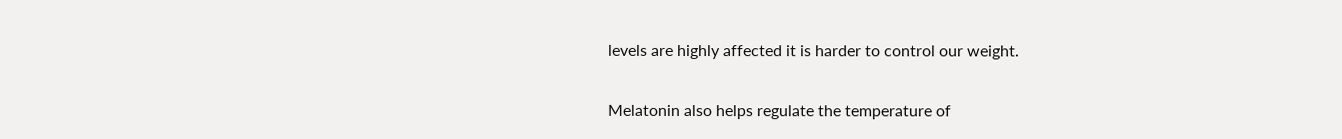levels are highly affected it is harder to control our weight.

Melatonin also helps regulate the temperature of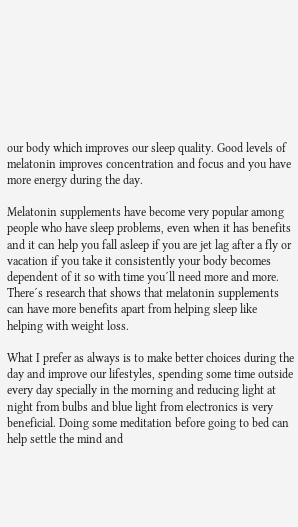our body which improves our sleep quality. Good levels of melatonin improves concentration and focus and you have more energy during the day.

Melatonin supplements have become very popular among people who have sleep problems, even when it has benefits and it can help you fall asleep if you are jet lag after a fly or vacation if you take it consistently your body becomes dependent of it so with time you´ll need more and more. There´s research that shows that melatonin supplements can have more benefits apart from helping sleep like helping with weight loss.

What I prefer as always is to make better choices during the day and improve our lifestyles, spending some time outside every day specially in the morning and reducing light at night from bulbs and blue light from electronics is very beneficial. Doing some meditation before going to bed can help settle the mind and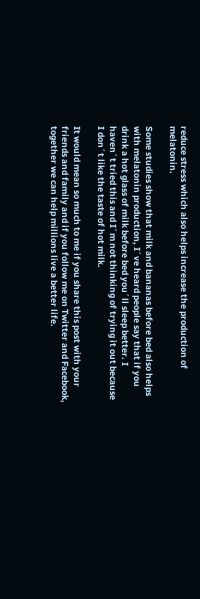reduce stress which also helps increase the production of melatonin.

Some studies show that milk and bananas before bed also helps with melatonin production, I´ve heard people say that if you drink a hot glass of milk before bed you´ll sleep better. I haven´t tried this and I´m not thinking of trying it out because I don´t like the taste of hot milk.

It would mean so much to me if you share this post with your friends and family and if you follow me on Twitter and Facebook, together we can help millions live a better life.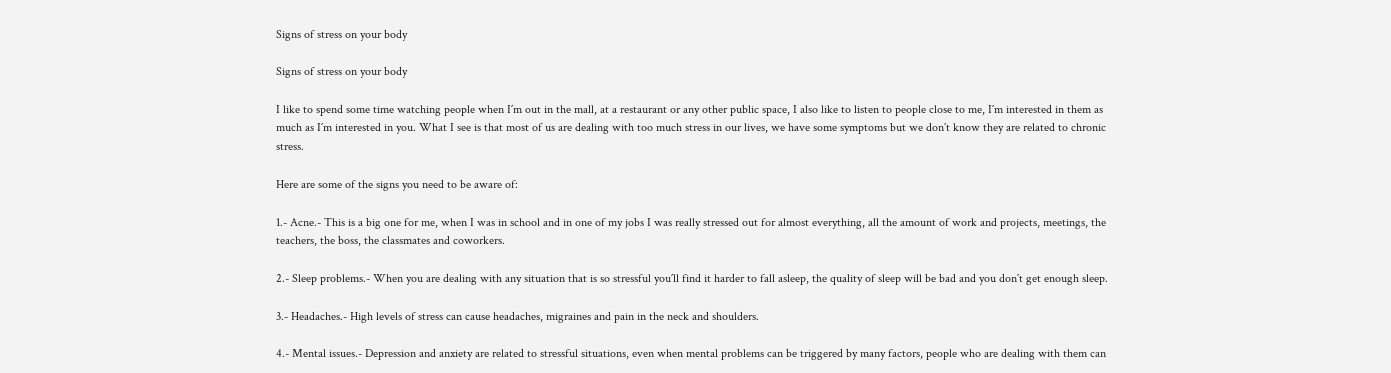Signs of stress on your body

Signs of stress on your body

I like to spend some time watching people when I´m out in the mall, at a restaurant or any other public space, I also like to listen to people close to me, I´m interested in them as much as I´m interested in you. What I see is that most of us are dealing with too much stress in our lives, we have some symptoms but we don´t know they are related to chronic stress.

Here are some of the signs you need to be aware of:

1.- Acne.- This is a big one for me, when I was in school and in one of my jobs I was really stressed out for almost everything, all the amount of work and projects, meetings, the teachers, the boss, the classmates and coworkers.

2.- Sleep problems.- When you are dealing with any situation that is so stressful you´ll find it harder to fall asleep, the quality of sleep will be bad and you don´t get enough sleep.

3.- Headaches.- High levels of stress can cause headaches, migraines and pain in the neck and shoulders.

4.- Mental issues.- Depression and anxiety are related to stressful situations, even when mental problems can be triggered by many factors, people who are dealing with them can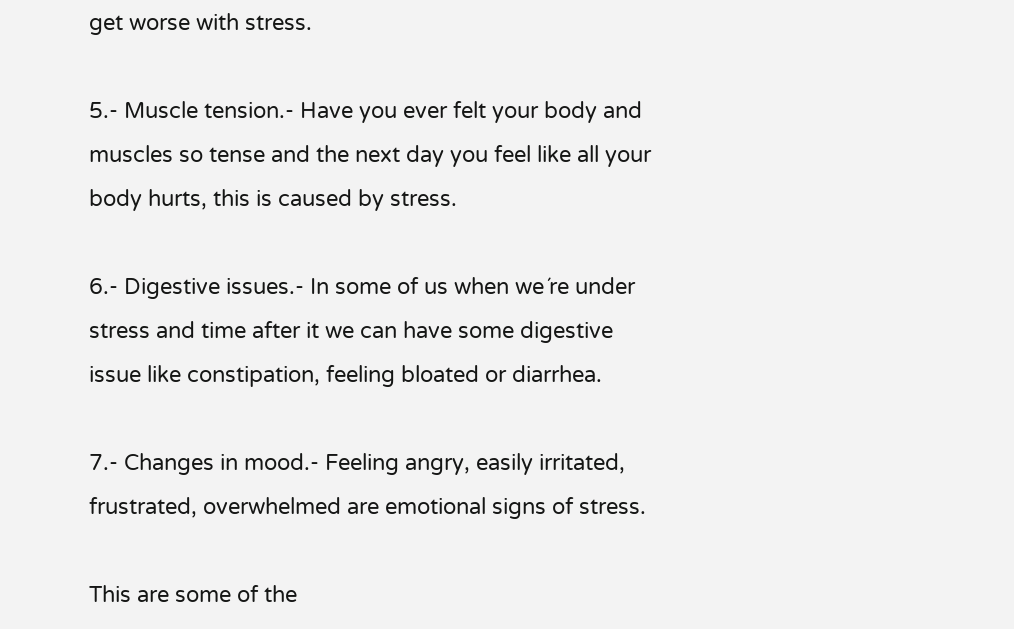get worse with stress.

5.- Muscle tension.- Have you ever felt your body and muscles so tense and the next day you feel like all your body hurts, this is caused by stress.

6.- Digestive issues.- In some of us when we´re under stress and time after it we can have some digestive issue like constipation, feeling bloated or diarrhea.

7.- Changes in mood.- Feeling angry, easily irritated, frustrated, overwhelmed are emotional signs of stress.

This are some of the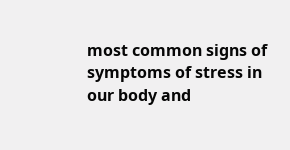most common signs of symptoms of stress in our body and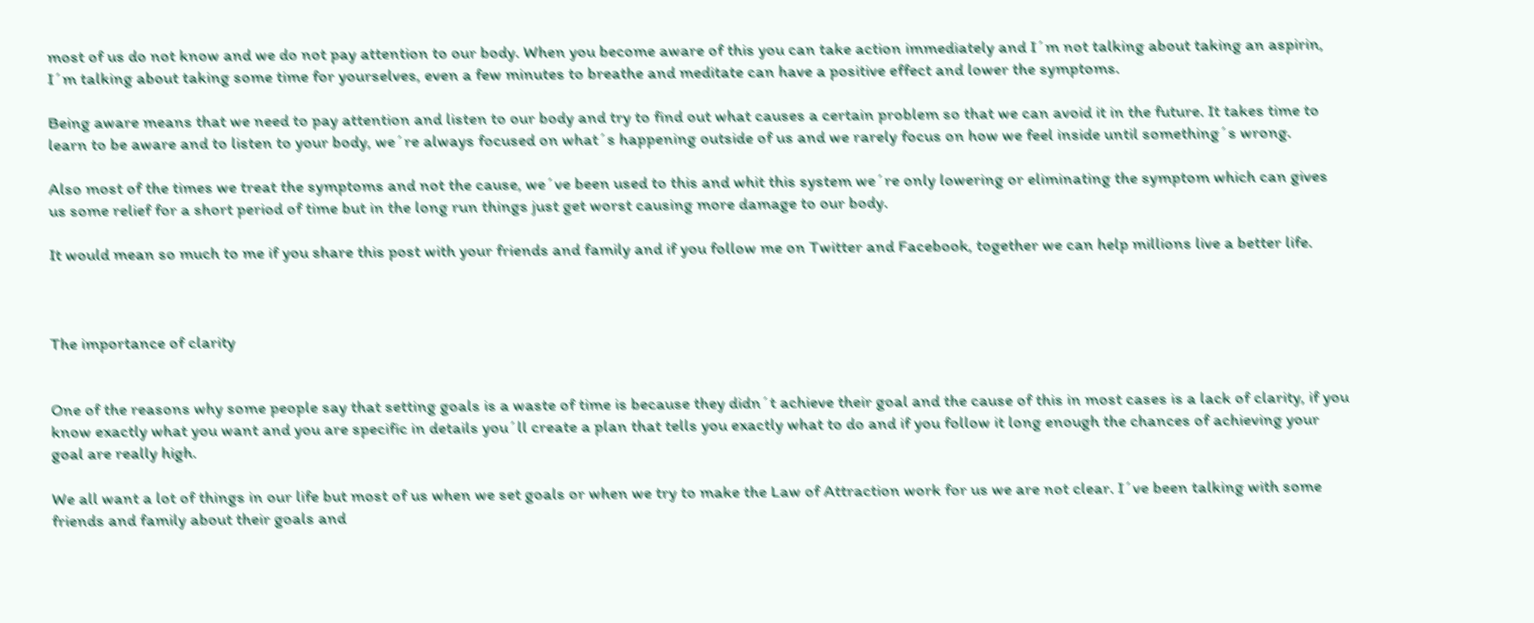most of us do not know and we do not pay attention to our body. When you become aware of this you can take action immediately and I´m not talking about taking an aspirin, I´m talking about taking some time for yourselves, even a few minutes to breathe and meditate can have a positive effect and lower the symptoms.

Being aware means that we need to pay attention and listen to our body and try to find out what causes a certain problem so that we can avoid it in the future. It takes time to learn to be aware and to listen to your body, we´re always focused on what´s happening outside of us and we rarely focus on how we feel inside until something´s wrong.

Also most of the times we treat the symptoms and not the cause, we´ve been used to this and whit this system we´re only lowering or eliminating the symptom which can gives us some relief for a short period of time but in the long run things just get worst causing more damage to our body.

It would mean so much to me if you share this post with your friends and family and if you follow me on Twitter and Facebook, together we can help millions live a better life.



The importance of clarity


One of the reasons why some people say that setting goals is a waste of time is because they didn´t achieve their goal and the cause of this in most cases is a lack of clarity, if you know exactly what you want and you are specific in details you´ll create a plan that tells you exactly what to do and if you follow it long enough the chances of achieving your goal are really high.

We all want a lot of things in our life but most of us when we set goals or when we try to make the Law of Attraction work for us we are not clear. I´ve been talking with some friends and family about their goals and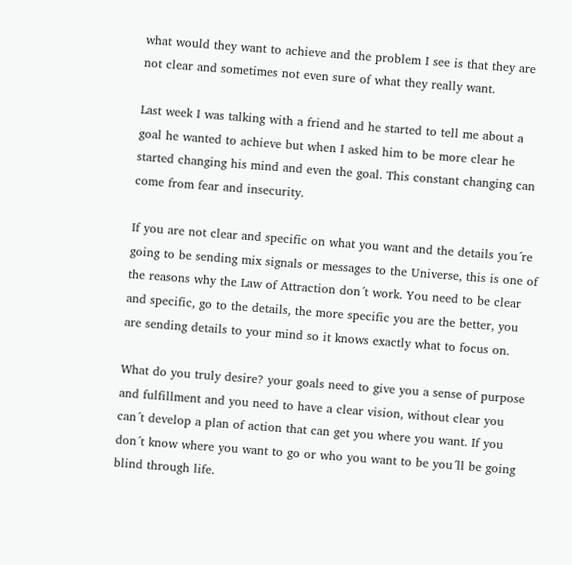what would they want to achieve and the problem I see is that they are not clear and sometimes not even sure of what they really want.

Last week I was talking with a friend and he started to tell me about a goal he wanted to achieve but when I asked him to be more clear he started changing his mind and even the goal. This constant changing can come from fear and insecurity.

If you are not clear and specific on what you want and the details you´re going to be sending mix signals or messages to the Universe, this is one of the reasons why the Law of Attraction don´t work. You need to be clear and specific, go to the details, the more specific you are the better, you are sending details to your mind so it knows exactly what to focus on.

What do you truly desire? your goals need to give you a sense of purpose and fulfillment and you need to have a clear vision, without clear you can´t develop a plan of action that can get you where you want. If you don´t know where you want to go or who you want to be you´ll be going blind through life.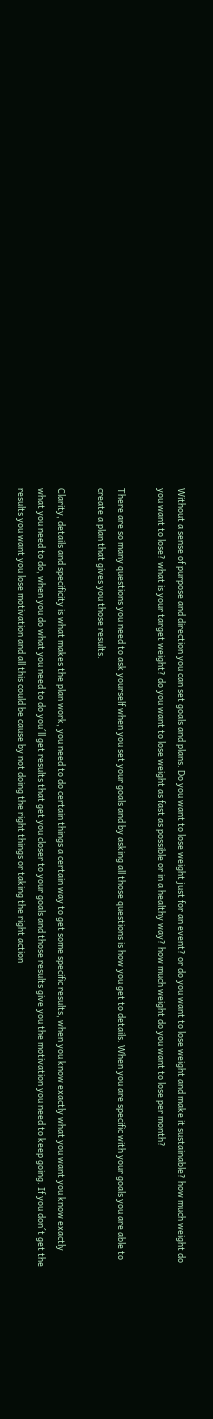Without a sense of purpose and direction you can set goals and plans. Do you want to lose weight just for an event? or do you want to lose weight and make it sustainable? how much weight do you want to lose? what is your target weight? do you want to lose weight as fast as possible or in a healthy way? how much weight do you want to lose per month?

There are so many questions you need to ask yourself when you set your goals and by asking all those questions is how you get to details. When you are specific with your goals you are able to create a plan that gives you those results.

Clarity, details and specificity is what makes the plan work, you need to do certain things a certain way to get some specific results, when you know exactly what you want you know exactly what you need to do, when you do what you need to do you´ll get results that get you closer to your goals and those results give you the motivation you need to keep going. If you don´t get the results you want you lose motivation and all this could be cause by not doing the right things or taking the right action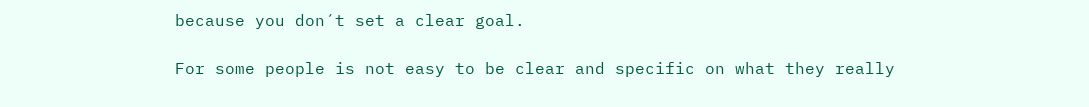because you don´t set a clear goal.

For some people is not easy to be clear and specific on what they really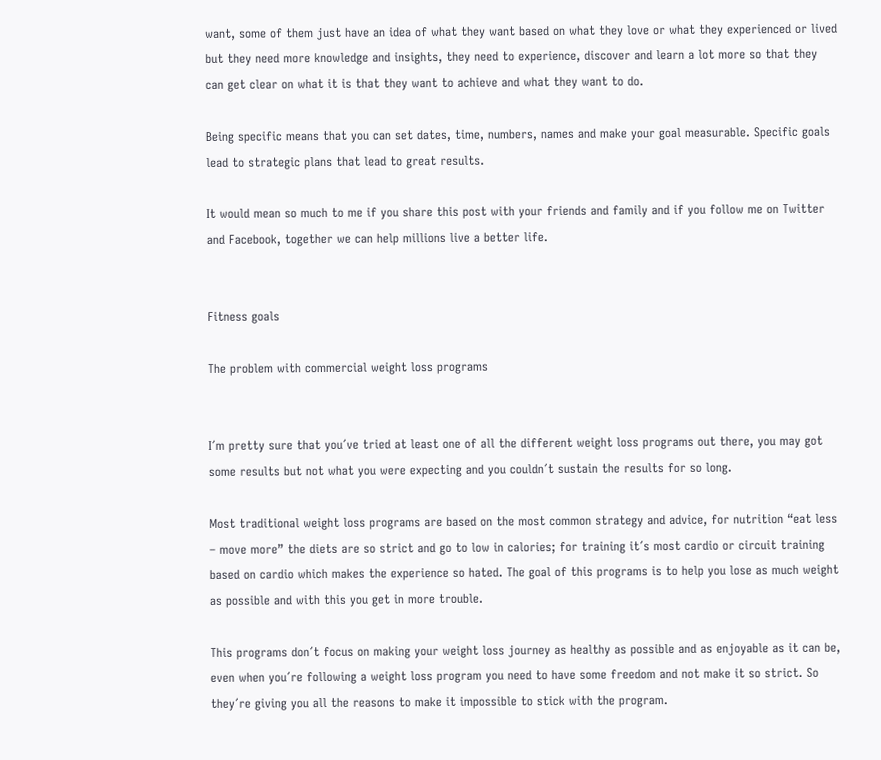want, some of them just have an idea of what they want based on what they love or what they experienced or lived but they need more knowledge and insights, they need to experience, discover and learn a lot more so that they can get clear on what it is that they want to achieve and what they want to do.

Being specific means that you can set dates, time, numbers, names and make your goal measurable. Specific goals lead to strategic plans that lead to great results.

It would mean so much to me if you share this post with your friends and family and if you follow me on Twitter and Facebook, together we can help millions live a better life.


Fitness goals

The problem with commercial weight loss programs


I´m pretty sure that you´ve tried at least one of all the different weight loss programs out there, you may got some results but not what you were expecting and you couldn´t sustain the results for so long.

Most traditional weight loss programs are based on the most common strategy and advice, for nutrition “eat less – move more” the diets are so strict and go to low in calories; for training it´s most cardio or circuit training based on cardio which makes the experience so hated. The goal of this programs is to help you lose as much weight as possible and with this you get in more trouble.

This programs don´t focus on making your weight loss journey as healthy as possible and as enjoyable as it can be, even when you´re following a weight loss program you need to have some freedom and not make it so strict. So they´re giving you all the reasons to make it impossible to stick with the program.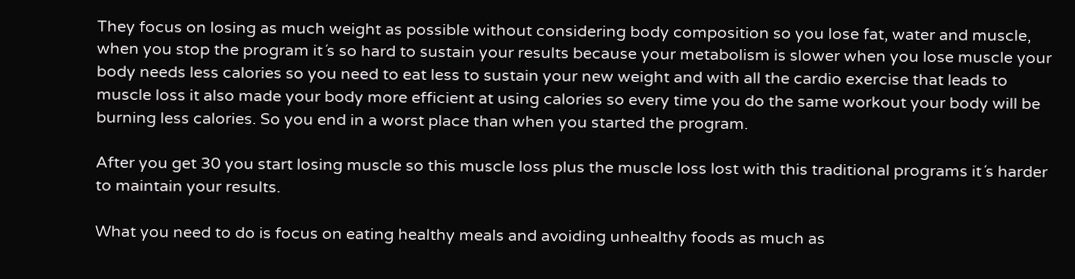They focus on losing as much weight as possible without considering body composition so you lose fat, water and muscle, when you stop the program it´s so hard to sustain your results because your metabolism is slower when you lose muscle your body needs less calories so you need to eat less to sustain your new weight and with all the cardio exercise that leads to muscle loss it also made your body more efficient at using calories so every time you do the same workout your body will be burning less calories. So you end in a worst place than when you started the program.

After you get 30 you start losing muscle so this muscle loss plus the muscle loss lost with this traditional programs it´s harder to maintain your results.

What you need to do is focus on eating healthy meals and avoiding unhealthy foods as much as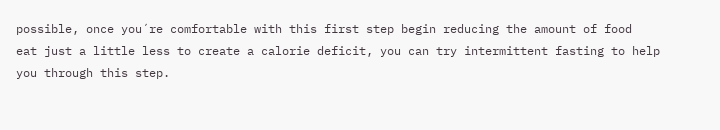possible, once you´re comfortable with this first step begin reducing the amount of food  eat just a little less to create a calorie deficit, you can try intermittent fasting to help you through this step.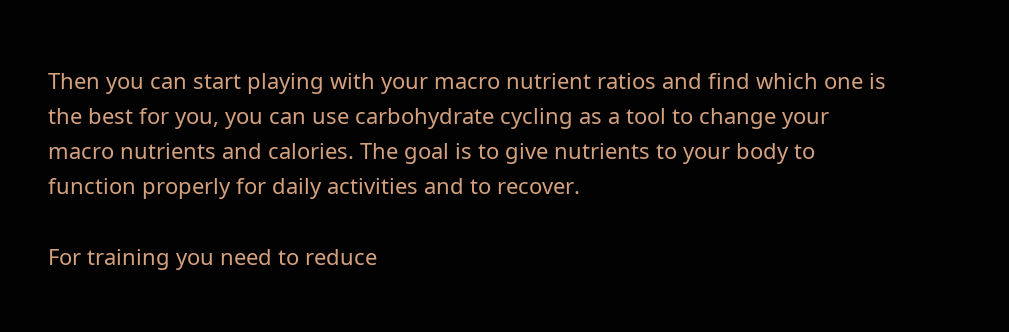Then you can start playing with your macro nutrient ratios and find which one is the best for you, you can use carbohydrate cycling as a tool to change your macro nutrients and calories. The goal is to give nutrients to your body to function properly for daily activities and to recover.

For training you need to reduce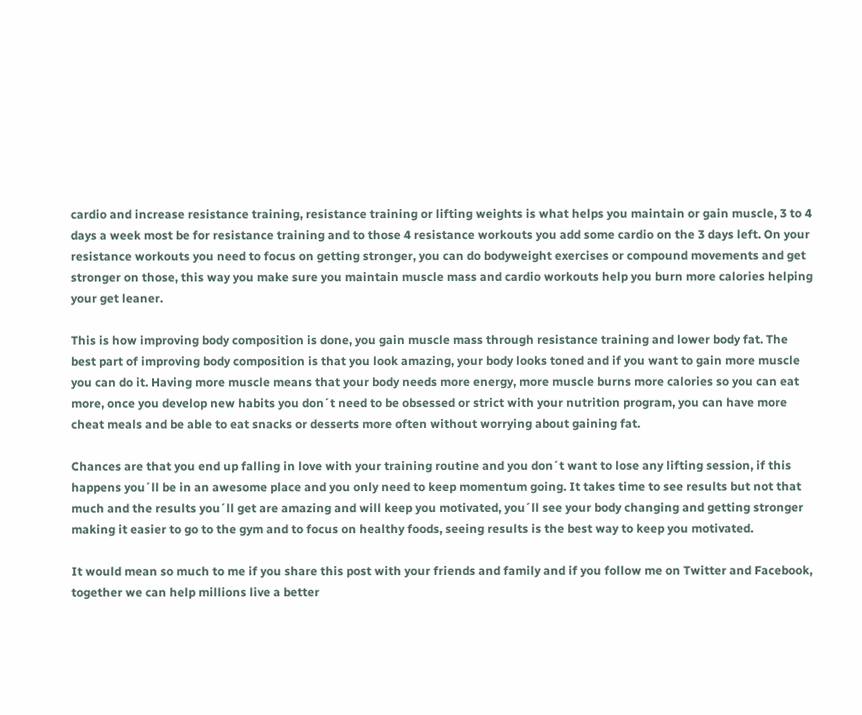cardio and increase resistance training, resistance training or lifting weights is what helps you maintain or gain muscle, 3 to 4 days a week most be for resistance training and to those 4 resistance workouts you add some cardio on the 3 days left. On your resistance workouts you need to focus on getting stronger, you can do bodyweight exercises or compound movements and get stronger on those, this way you make sure you maintain muscle mass and cardio workouts help you burn more calories helping your get leaner.

This is how improving body composition is done, you gain muscle mass through resistance training and lower body fat. The best part of improving body composition is that you look amazing, your body looks toned and if you want to gain more muscle you can do it. Having more muscle means that your body needs more energy, more muscle burns more calories so you can eat more, once you develop new habits you don´t need to be obsessed or strict with your nutrition program, you can have more cheat meals and be able to eat snacks or desserts more often without worrying about gaining fat.

Chances are that you end up falling in love with your training routine and you don´t want to lose any lifting session, if this happens you´ll be in an awesome place and you only need to keep momentum going. It takes time to see results but not that much and the results you´ll get are amazing and will keep you motivated, you´ll see your body changing and getting stronger making it easier to go to the gym and to focus on healthy foods, seeing results is the best way to keep you motivated.

It would mean so much to me if you share this post with your friends and family and if you follow me on Twitter and Facebook, together we can help millions live a better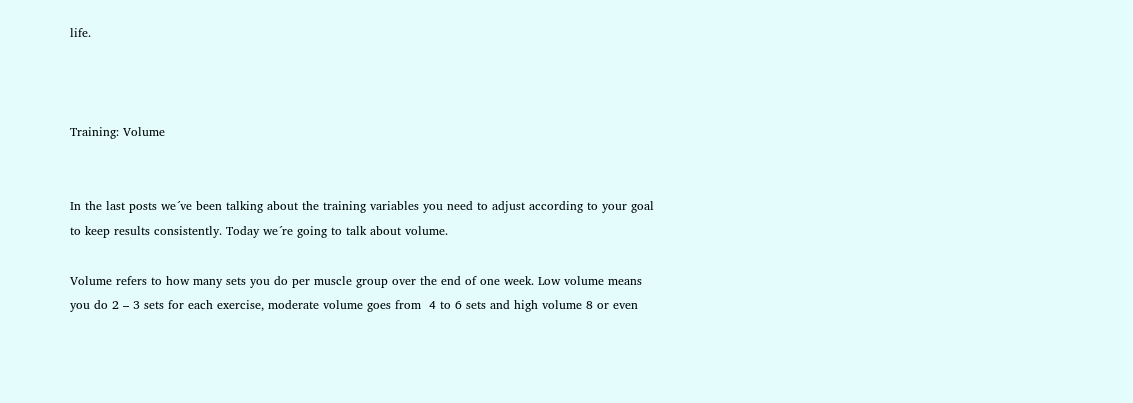life.



Training: Volume


In the last posts we´ve been talking about the training variables you need to adjust according to your goal to keep results consistently. Today we´re going to talk about volume.

Volume refers to how many sets you do per muscle group over the end of one week. Low volume means you do 2 – 3 sets for each exercise, moderate volume goes from  4 to 6 sets and high volume 8 or even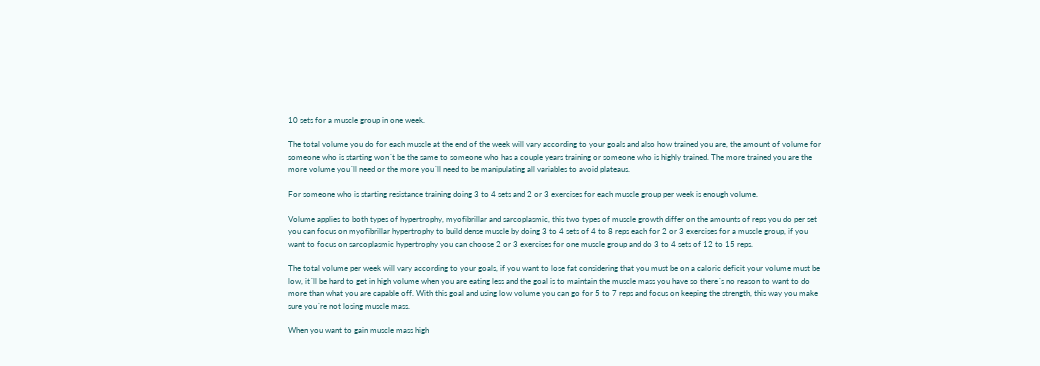10 sets for a muscle group in one week.

The total volume you do for each muscle at the end of the week will vary according to your goals and also how trained you are, the amount of volume for someone who is starting won´t be the same to someone who has a couple years training or someone who is highly trained. The more trained you are the more volume you´ll need or the more you´ll need to be manipulating all variables to avoid plateaus.

For someone who is starting resistance training doing 3 to 4 sets and 2 or 3 exercises for each muscle group per week is enough volume.

Volume applies to both types of hypertrophy, myofibrillar and sarcoplasmic, this two types of muscle growth differ on the amounts of reps you do per set you can focus on myofibrillar hypertrophy to build dense muscle by doing 3 to 4 sets of 4 to 8 reps each for 2 or 3 exercises for a muscle group, if you want to focus on sarcoplasmic hypertrophy you can choose 2 or 3 exercises for one muscle group and do 3 to 4 sets of 12 to 15 reps.

The total volume per week will vary according to your goals, if you want to lose fat considering that you must be on a caloric deficit your volume must be low, it´ll be hard to get in high volume when you are eating less and the goal is to maintain the muscle mass you have so there´s no reason to want to do more than what you are capable off. With this goal and using low volume you can go for 5 to 7 reps and focus on keeping the strength, this way you make sure you´re not losing muscle mass.

When you want to gain muscle mass high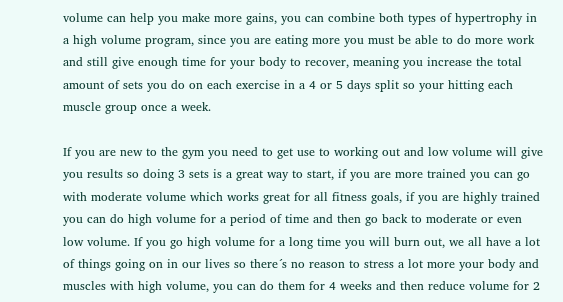volume can help you make more gains, you can combine both types of hypertrophy in a high volume program, since you are eating more you must be able to do more work and still give enough time for your body to recover, meaning you increase the total amount of sets you do on each exercise in a 4 or 5 days split so your hitting each muscle group once a week.

If you are new to the gym you need to get use to working out and low volume will give you results so doing 3 sets is a great way to start, if you are more trained you can go with moderate volume which works great for all fitness goals, if you are highly trained you can do high volume for a period of time and then go back to moderate or even low volume. If you go high volume for a long time you will burn out, we all have a lot of things going on in our lives so there´s no reason to stress a lot more your body and muscles with high volume, you can do them for 4 weeks and then reduce volume for 2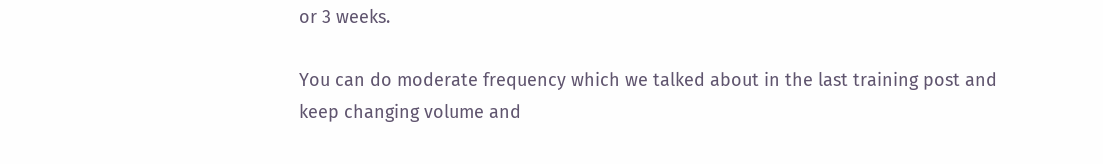or 3 weeks.

You can do moderate frequency which we talked about in the last training post and keep changing volume and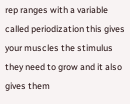rep ranges with a variable called periodization this gives your muscles the stimulus they need to grow and it also gives them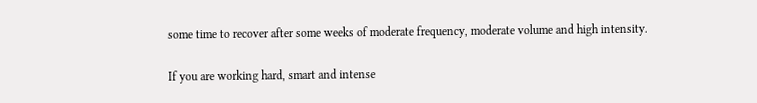some time to recover after some weeks of moderate frequency, moderate volume and high intensity.

If you are working hard, smart and intense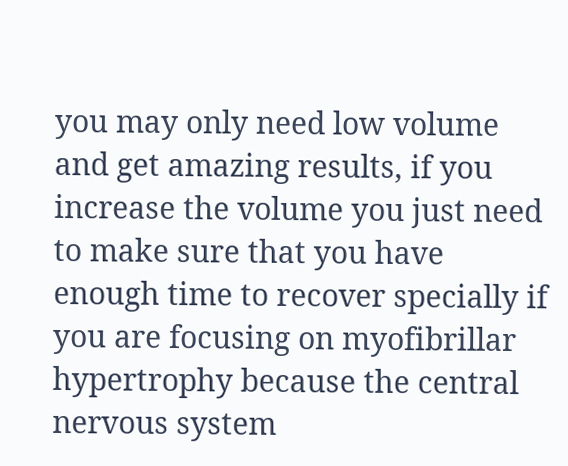you may only need low volume and get amazing results, if you increase the volume you just need to make sure that you have enough time to recover specially if you are focusing on myofibrillar hypertrophy because the central nervous system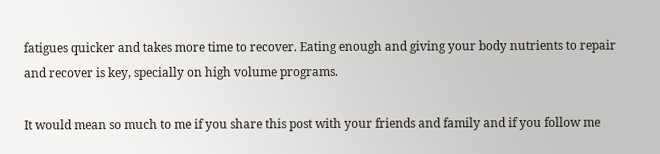fatigues quicker and takes more time to recover. Eating enough and giving your body nutrients to repair and recover is key, specially on high volume programs.

It would mean so much to me if you share this post with your friends and family and if you follow me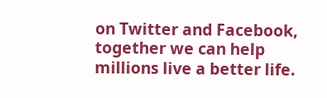on Twitter and Facebook, together we can help millions live a better life.